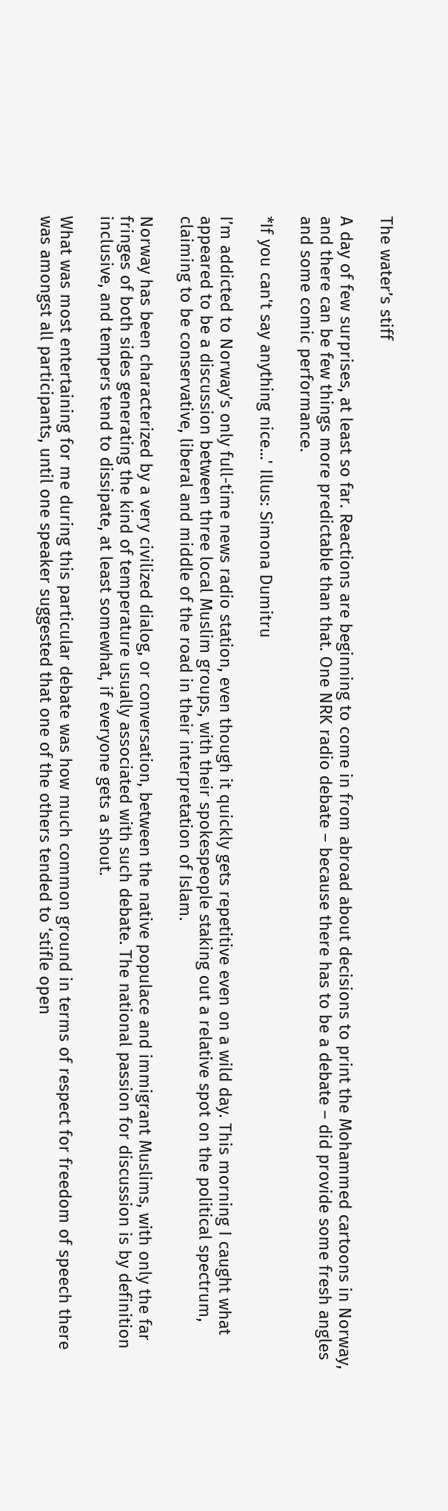The water’s stiff

A day of few surprises, at least so far. Reactions are beginning to come in from abroad about decisions to print the Mohammed cartoons in Norway, and there can be few things more predictable than that. One NRK radio debate – because there has to be a debate – did provide some fresh angles and some comic performance.

*If you can't say anything nice...' Illus: Simona Dumitru

I’m addicted to Norway’s only full-time news radio station, even though it quickly gets repetitive even on a wild day. This morning I caught what appeared to be a discussion between three local Muslim groups, with their spokespeople staking out a relative spot on the political spectrum, claiming to be conservative, liberal and middle of the road in their interpretation of Islam.

Norway has been characterized by a very civilized dialog, or conversation, between the native populace and immigrant Muslims, with only the far fringes of both sides generating the kind of temperature usually associated with such debate. The national passion for discussion is by definition inclusive, and tempers tend to dissipate, at least somewhat, if everyone gets a shout.

What was most entertaining for me during this particular debate was how much common ground in terms of respect for freedom of speech there was amongst all participants, until one speaker suggested that one of the others tended to ‘stifle open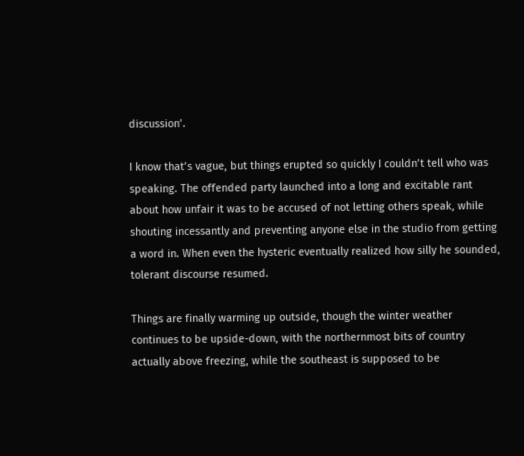discussion’.

I know that’s vague, but things erupted so quickly I couldn’t tell who was speaking. The offended party launched into a long and excitable rant about how unfair it was to be accused of not letting others speak, while shouting incessantly and preventing anyone else in the studio from getting a word in. When even the hysteric eventually realized how silly he sounded, tolerant discourse resumed.

Things are finally warming up outside, though the winter weather continues to be upside-down, with the northernmost bits of country actually above freezing, while the southeast is supposed to be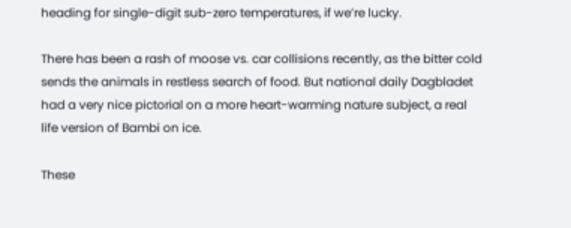heading for single-digit sub-zero temperatures, if we’re lucky.

There has been a rash of moose vs. car collisions recently, as the bitter cold sends the animals in restless search of food. But national daily Dagbladet had a very nice pictorial on a more heart-warming nature subject, a real life version of Bambi on ice.

These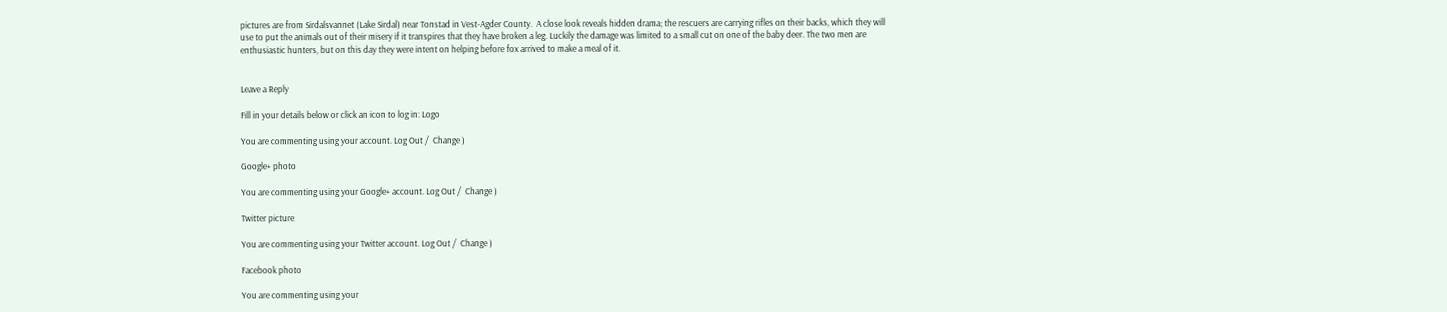pictures are from Sirdalsvannet (Lake Sirdal) near Tonstad in Vest-Agder County.  A close look reveals hidden drama; the rescuers are carrying rifles on their backs, which they will use to put the animals out of their misery if it transpires that they have broken a leg. Luckily the damage was limited to a small cut on one of the baby deer. The two men are enthusiastic hunters, but on this day they were intent on helping before fox arrived to make a meal of it.


Leave a Reply

Fill in your details below or click an icon to log in: Logo

You are commenting using your account. Log Out /  Change )

Google+ photo

You are commenting using your Google+ account. Log Out /  Change )

Twitter picture

You are commenting using your Twitter account. Log Out /  Change )

Facebook photo

You are commenting using your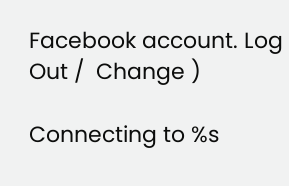Facebook account. Log Out /  Change )

Connecting to %s